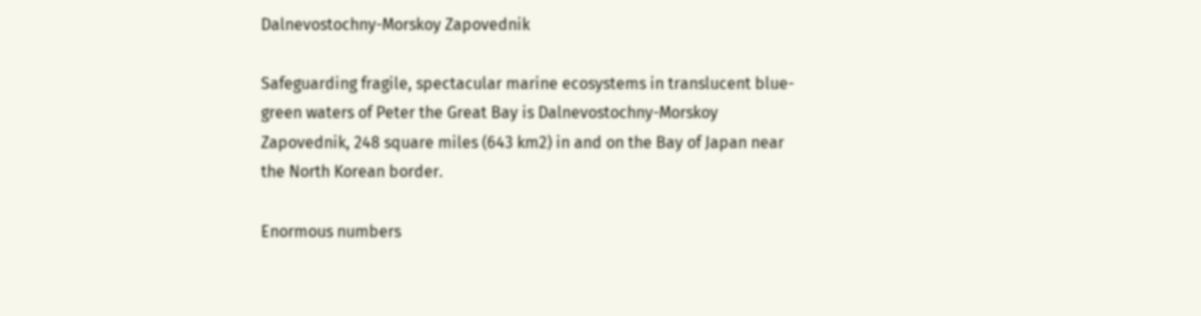Dalnevostochny-Morskoy Zapovednik

Safeguarding fragile, spectacular marine ecosystems in translucent blue-green waters of Peter the Great Bay is Dalnevostochny-Morskoy Zapovednik, 248 square miles (643 km2) in and on the Bay of Japan near the North Korean border.

Enormous numbers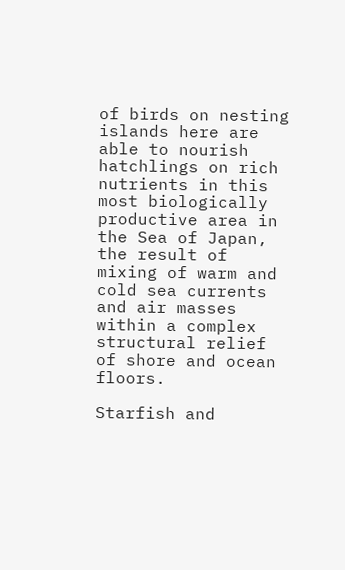of birds on nesting islands here are able to nourish hatchlings on rich nutrients in this most biologically productive area in the Sea of Japan, the result of mixing of warm and cold sea currents and air masses within a complex structural relief of shore and ocean floors.

Starfish and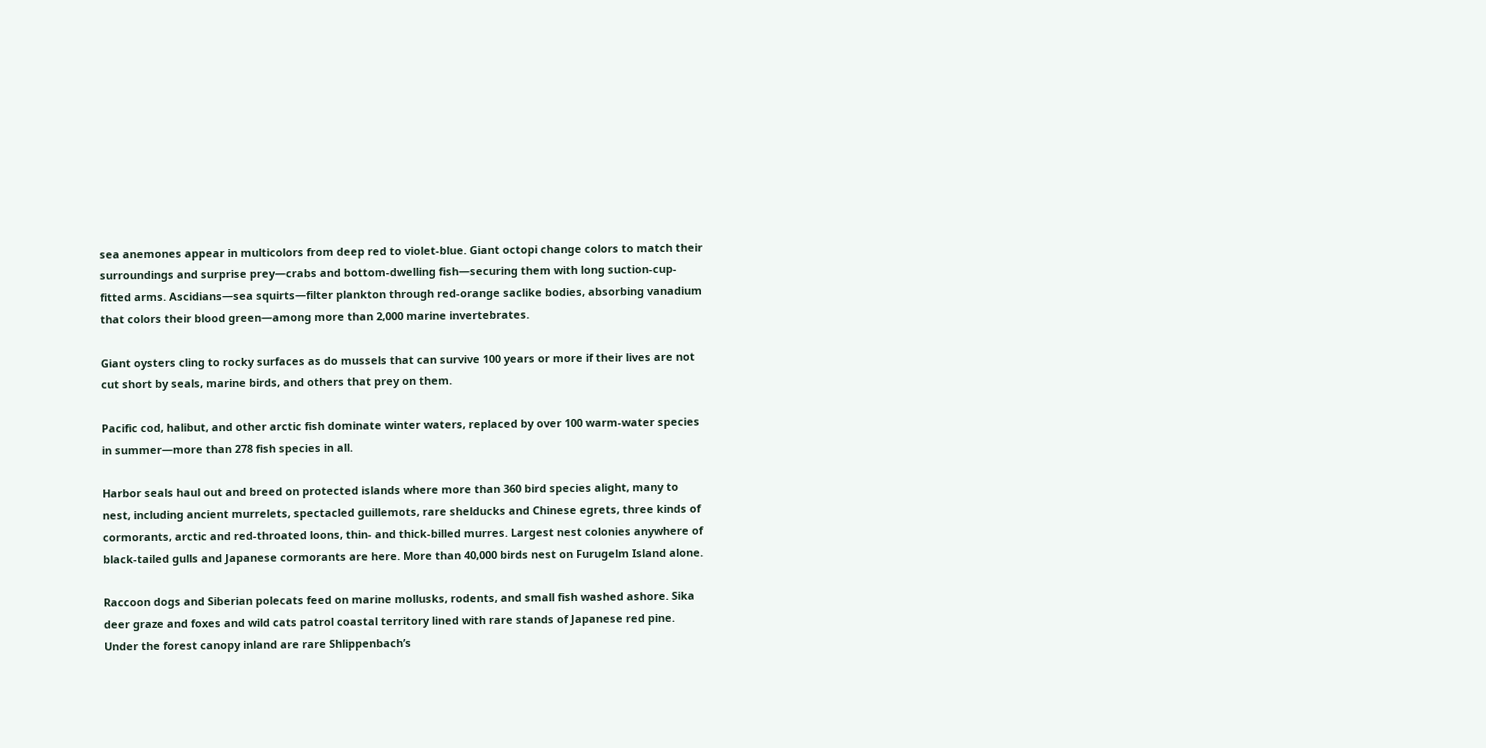sea anemones appear in multicolors from deep red to violet-blue. Giant octopi change colors to match their surroundings and surprise prey—crabs and bottom-dwelling fish—securing them with long suction-cup-fitted arms. Ascidians—sea squirts—filter plankton through red-orange saclike bodies, absorbing vanadium that colors their blood green—among more than 2,000 marine invertebrates.

Giant oysters cling to rocky surfaces as do mussels that can survive 100 years or more if their lives are not cut short by seals, marine birds, and others that prey on them.

Pacific cod, halibut, and other arctic fish dominate winter waters, replaced by over 100 warm-water species in summer—more than 278 fish species in all.

Harbor seals haul out and breed on protected islands where more than 360 bird species alight, many to nest, including ancient murrelets, spectacled guillemots, rare shelducks and Chinese egrets, three kinds of cormorants, arctic and red-throated loons, thin- and thick-billed murres. Largest nest colonies anywhere of black-tailed gulls and Japanese cormorants are here. More than 40,000 birds nest on Furugelm Island alone.

Raccoon dogs and Siberian polecats feed on marine mollusks, rodents, and small fish washed ashore. Sika deer graze and foxes and wild cats patrol coastal territory lined with rare stands of Japanese red pine. Under the forest canopy inland are rare Shlippenbach’s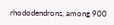rhododendrons, among 900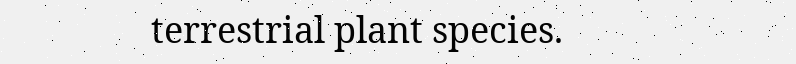terrestrial plant species.